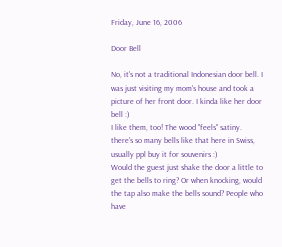Friday, June 16, 2006

Door Bell

No, it's not a traditional Indonesian door bell. I was just visiting my mom's house and took a picture of her front door. I kinda like her door bell :)
I like them, too! The wood "feels" satiny.
there's so many bells like that here in Swiss, usually ppl buy it for souvenirs :)
Would the guest just shake the door a little to get the bells to ring? Or when knocking, would the tap also make the bells sound? People who have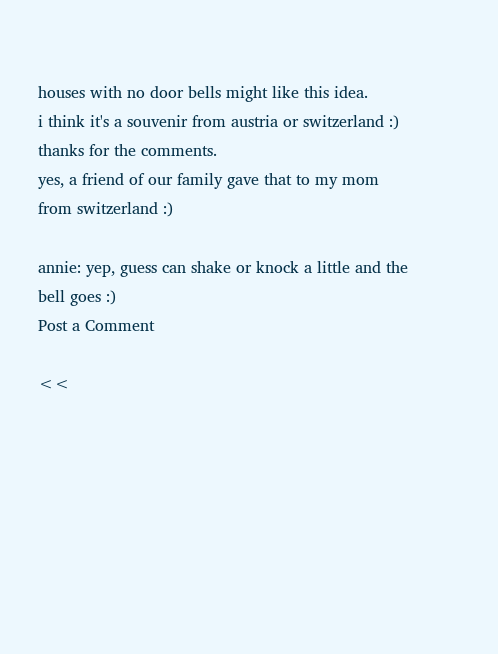houses with no door bells might like this idea.
i think it's a souvenir from austria or switzerland :)
thanks for the comments.
yes, a friend of our family gave that to my mom from switzerland :)

annie: yep, guess can shake or knock a little and the bell goes :)
Post a Comment

<<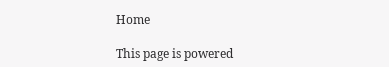Home

This page is powered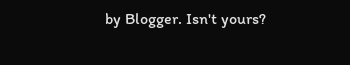by Blogger. Isn't yours?